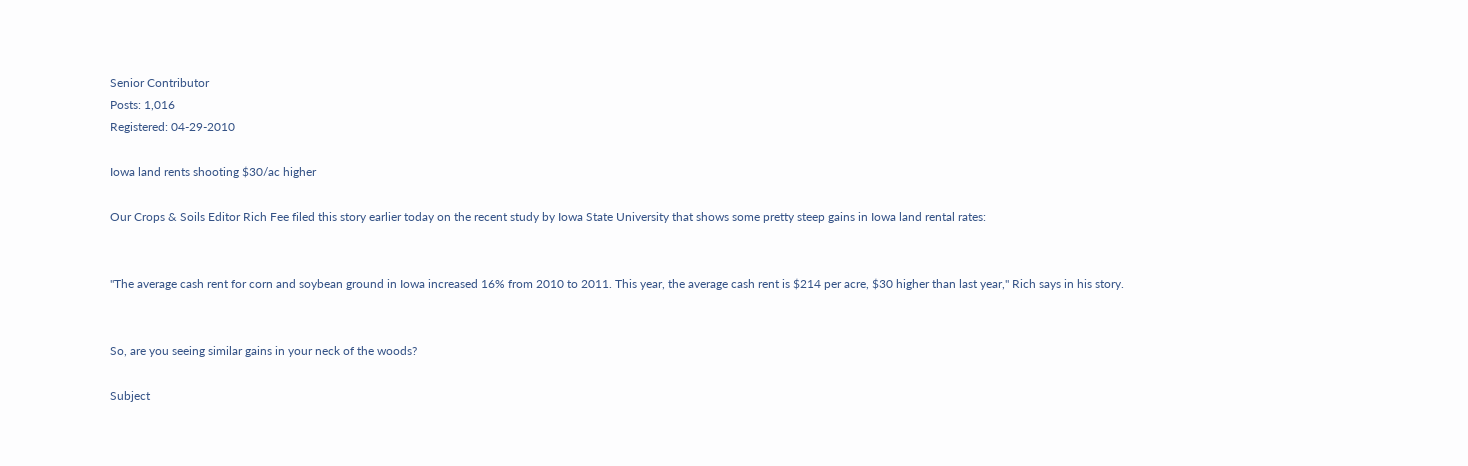Senior Contributor
Posts: 1,016
Registered: 04-29-2010

Iowa land rents shooting $30/ac higher

Our Crops & Soils Editor Rich Fee filed this story earlier today on the recent study by Iowa State University that shows some pretty steep gains in Iowa land rental rates:


"The average cash rent for corn and soybean ground in Iowa increased 16% from 2010 to 2011. This year, the average cash rent is $214 per acre, $30 higher than last year," Rich says in his story.


So, are you seeing similar gains in your neck of the woods?

Subject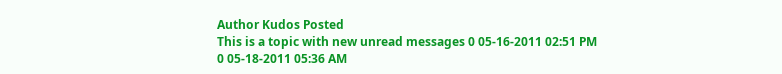Author Kudos Posted
This is a topic with new unread messages 0 05-16-2011 02:51 PM
0 05-18-2011 05:36 AM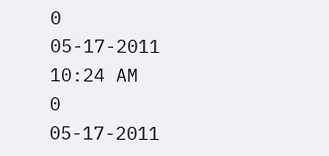0 05-17-2011 10:24 AM
0 05-17-2011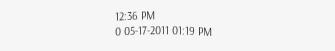12:36 PM
0 05-17-2011 01:19 PM